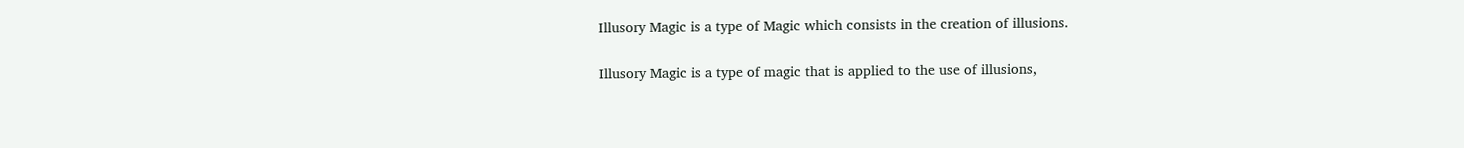Illusory Magic is a type of Magic which consists in the creation of illusions.


Illusory Magic is a type of magic that is applied to the use of illusions,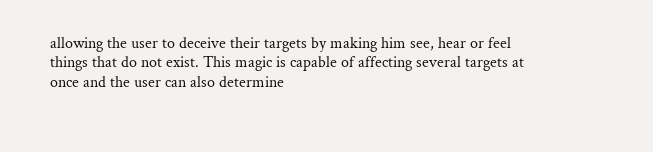allowing the user to deceive their targets by making him see, hear or feel things that do not exist. This magic is capable of affecting several targets at once and the user can also determine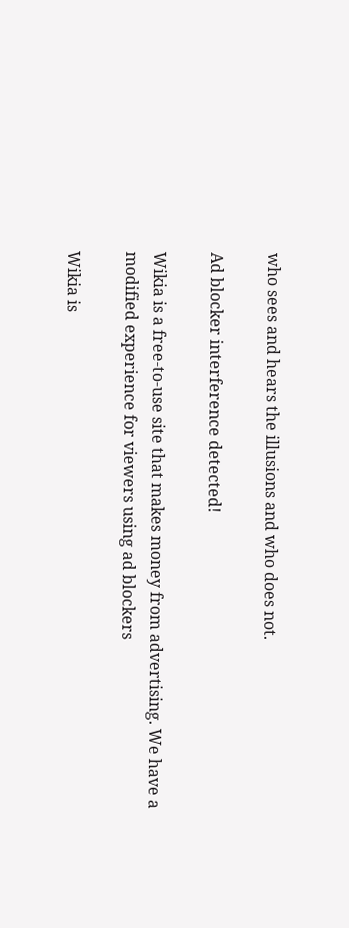who sees and hears the illusions and who does not.

Ad blocker interference detected!

Wikia is a free-to-use site that makes money from advertising. We have a modified experience for viewers using ad blockers

Wikia is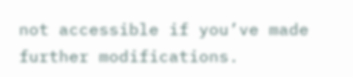not accessible if you’ve made further modifications.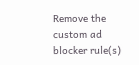Remove the custom ad blocker rule(s)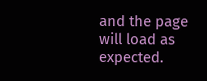and the page will load as expected.